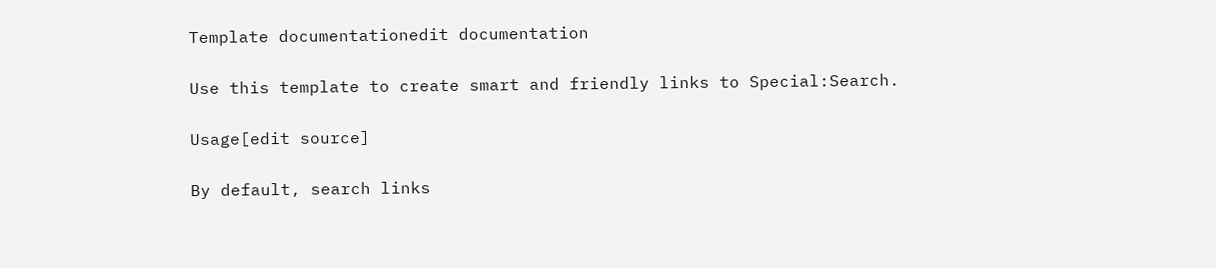Template documentationedit documentation

Use this template to create smart and friendly links to Special:Search.

Usage[edit source]

By default, search links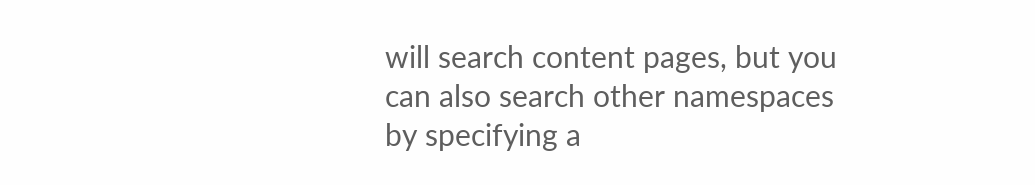will search content pages, but you can also search other namespaces by specifying a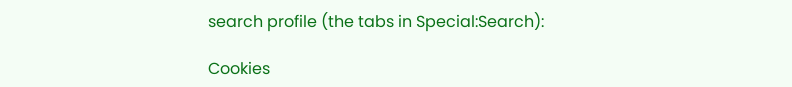search profile (the tabs in Special:Search):

Cookies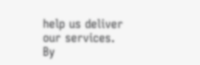help us deliver our services. By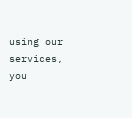using our services, you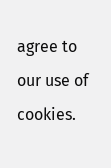agree to our use of cookies.